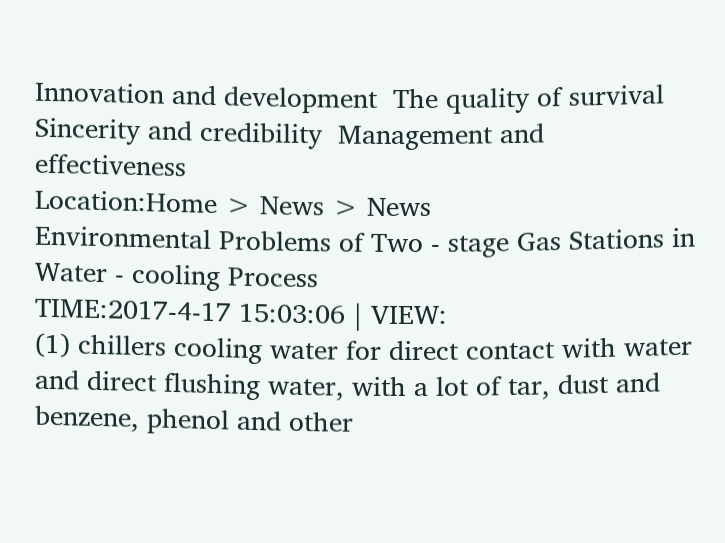Innovation and development  The quality of survival  Sincerity and credibility  Management and effectiveness
Location:Home > News > News
Environmental Problems of Two - stage Gas Stations in Water - cooling Process
TIME:2017-4-17 15:03:06 | VIEW:
(1) chillers cooling water for direct contact with water and direct flushing water, with a lot of tar, dust and benzene, phenol and other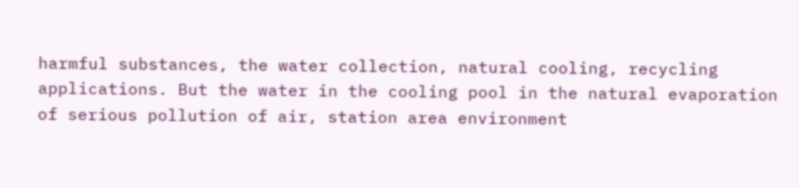harmful substances, the water collection, natural cooling, recycling applications. But the water in the cooling pool in the natural evaporation of serious pollution of air, station area environment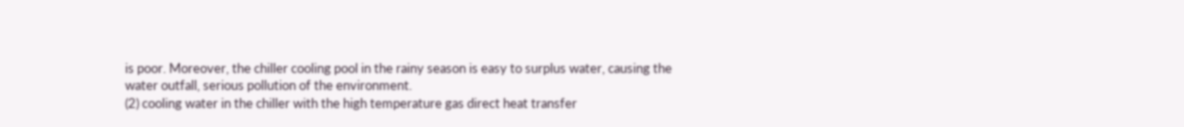is poor. Moreover, the chiller cooling pool in the rainy season is easy to surplus water, causing the water outfall, serious pollution of the environment.
(2) cooling water in the chiller with the high temperature gas direct heat transfer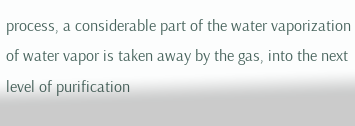process, a considerable part of the water vaporization of water vapor is taken away by the gas, into the next level of purification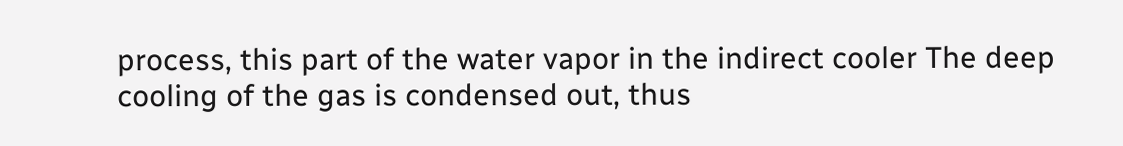process, this part of the water vapor in the indirect cooler The deep cooling of the gas is condensed out, thus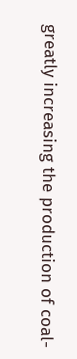greatly increasing the production of coal-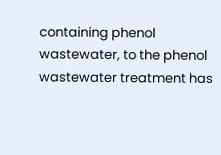containing phenol wastewater, to the phenol wastewater treatment has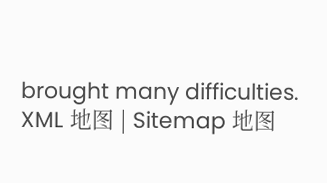brought many difficulties.
XML 地图 | Sitemap 地图